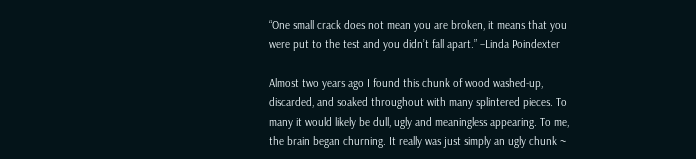“One small crack does not mean you are broken, it means that you were put to the test and you didn’t fall apart.” –Linda Poindexter

Almost two years ago I found this chunk of wood washed-up, discarded, and soaked throughout with many splintered pieces. To many it would likely be dull, ugly and meaningless appearing. To me, the brain began churning. It really was just simply an ugly chunk ~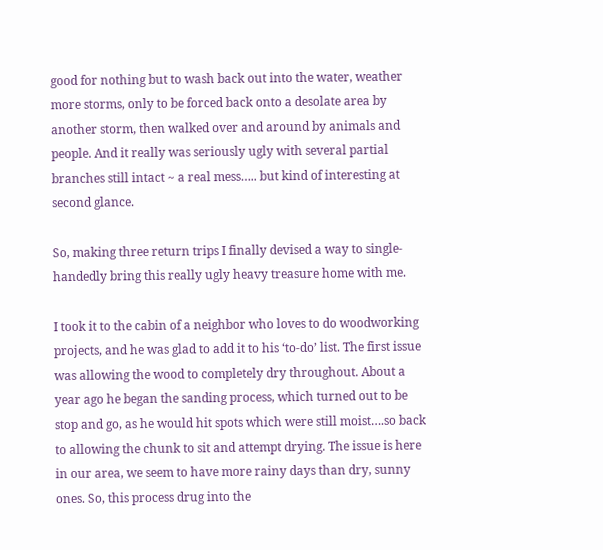good for nothing but to wash back out into the water, weather more storms, only to be forced back onto a desolate area by another storm, then walked over and around by animals and people. And it really was seriously ugly with several partial branches still intact ~ a real mess….. but kind of interesting at second glance.

So, making three return trips I finally devised a way to single-handedly bring this really ugly heavy treasure home with me.

I took it to the cabin of a neighbor who loves to do woodworking projects, and he was glad to add it to his ‘to-do’ list. The first issue was allowing the wood to completely dry throughout. About a year ago he began the sanding process, which turned out to be stop and go, as he would hit spots which were still moist….so back to allowing the chunk to sit and attempt drying. The issue is here in our area, we seem to have more rainy days than dry, sunny ones. So, this process drug into the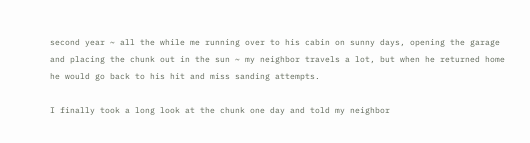second year ~ all the while me running over to his cabin on sunny days, opening the garage and placing the chunk out in the sun ~ my neighbor travels a lot, but when he returned home he would go back to his hit and miss sanding attempts.

I finally took a long look at the chunk one day and told my neighbor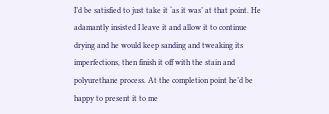I’d be satisfied to just take it ‘as it was’ at that point. He adamantly insisted I leave it and allow it to continue drying and he would keep sanding and tweaking its imperfections, then finish it off with the stain and polyurethane process. At the completion point he’d be happy to present it to me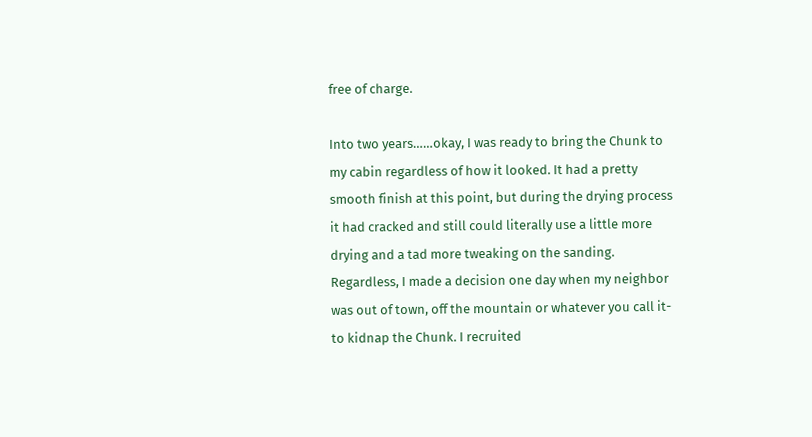free of charge.

Into two years……okay, I was ready to bring the Chunk to my cabin regardless of how it looked. It had a pretty smooth finish at this point, but during the drying process it had cracked and still could literally use a little more drying and a tad more tweaking on the sanding. Regardless, I made a decision one day when my neighbor was out of town, off the mountain or whatever you call it-to kidnap the Chunk. I recruited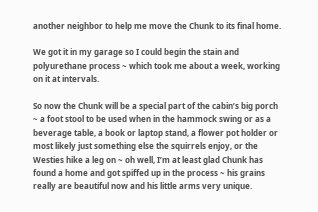another neighbor to help me move the Chunk to its final home.

We got it in my garage so I could begin the stain and polyurethane process ~ which took me about a week, working on it at intervals.

So now the Chunk will be a special part of the cabin’s big porch ~ a foot stool to be used when in the hammock swing or as a beverage table, a book or laptop stand, a flower pot holder or most likely just something else the squirrels enjoy, or the Westies hike a leg on ~ oh well, I’m at least glad Chunk has found a home and got spiffed up in the process ~ his grains really are beautiful now and his little arms very unique.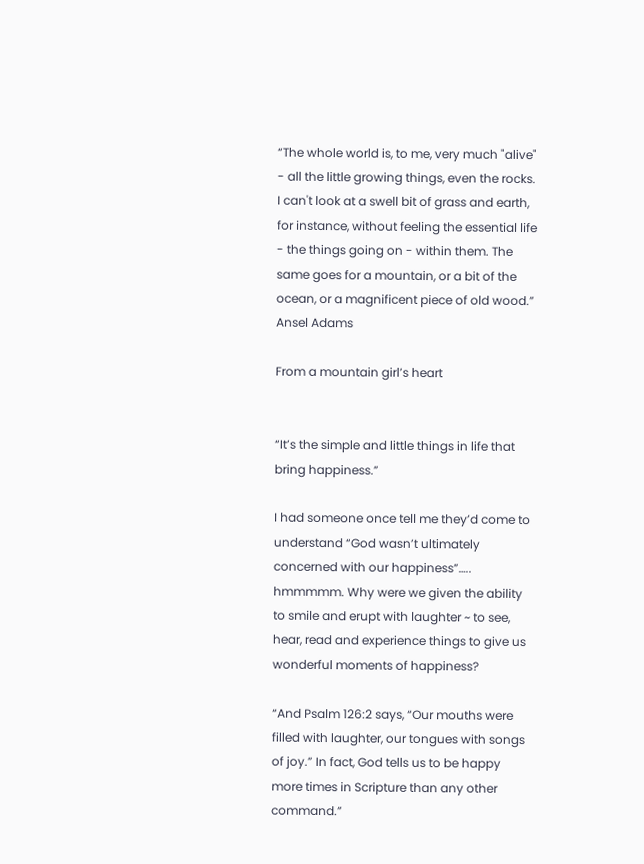“The whole world is, to me, very much "alive" - all the little growing things, even the rocks. I can't look at a swell bit of grass and earth, for instance, without feeling the essential life - the things going on - within them. The same goes for a mountain, or a bit of the ocean, or a magnificent piece of old wood.”
Ansel Adams

From a mountain girl’s heart


“It’s the simple and little things in life that bring happiness.”

I had someone once tell me they’d come to understand “God wasn’t ultimately concerned with our happiness”….. hmmmmm. Why were we given the ability to smile and erupt with laughter ~ to see, hear, read and experience things to give us wonderful moments of happiness?

“And Psalm 126:2 says, “Our mouths were filled with laughter, our tongues with songs of joy.” In fact, God tells us to be happy more times in Scripture than any other command.”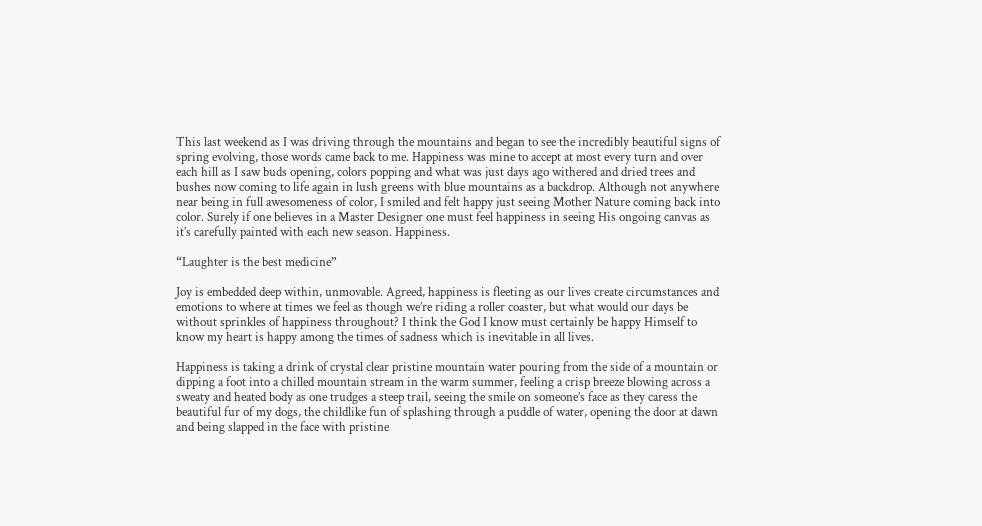This last weekend as I was driving through the mountains and began to see the incredibly beautiful signs of spring evolving, those words came back to me. Happiness was mine to accept at most every turn and over each hill as I saw buds opening, colors popping and what was just days ago withered and dried trees and bushes now coming to life again in lush greens with blue mountains as a backdrop. Although not anywhere near being in full awesomeness of color, I smiled and felt happy just seeing Mother Nature coming back into color. Surely if one believes in a Master Designer one must feel happiness in seeing His ongoing canvas as it’s carefully painted with each new season. Happiness.

“Laughter is the best medicine”

Joy is embedded deep within, unmovable. Agreed, happiness is fleeting as our lives create circumstances and emotions to where at times we feel as though we’re riding a roller coaster, but what would our days be without sprinkles of happiness throughout? I think the God I know must certainly be happy Himself to know my heart is happy among the times of sadness which is inevitable in all lives.

Happiness is taking a drink of crystal clear pristine mountain water pouring from the side of a mountain or dipping a foot into a chilled mountain stream in the warm summer, feeling a crisp breeze blowing across a sweaty and heated body as one trudges a steep trail, seeing the smile on someone’s face as they caress the beautiful fur of my dogs, the childlike fun of splashing through a puddle of water, opening the door at dawn and being slapped in the face with pristine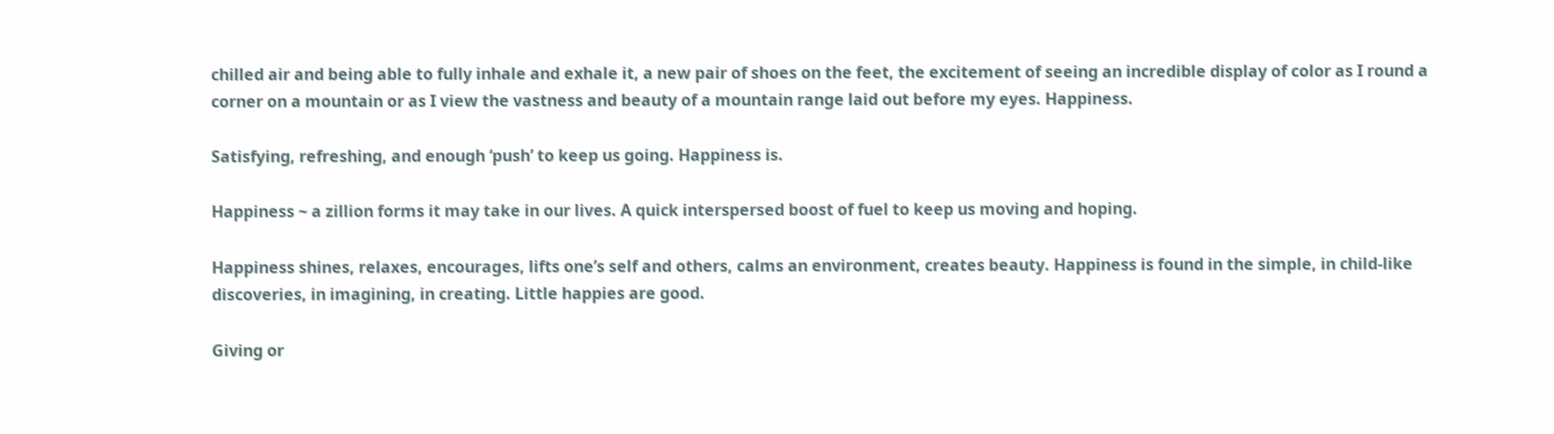chilled air and being able to fully inhale and exhale it, a new pair of shoes on the feet, the excitement of seeing an incredible display of color as I round a corner on a mountain or as I view the vastness and beauty of a mountain range laid out before my eyes. Happiness.

Satisfying, refreshing, and enough ‘push’ to keep us going. Happiness is.

Happiness ~ a zillion forms it may take in our lives. A quick interspersed boost of fuel to keep us moving and hoping.

Happiness shines, relaxes, encourages, lifts one’s self and others, calms an environment, creates beauty. Happiness is found in the simple, in child-like discoveries, in imagining, in creating. Little happies are good.

Giving or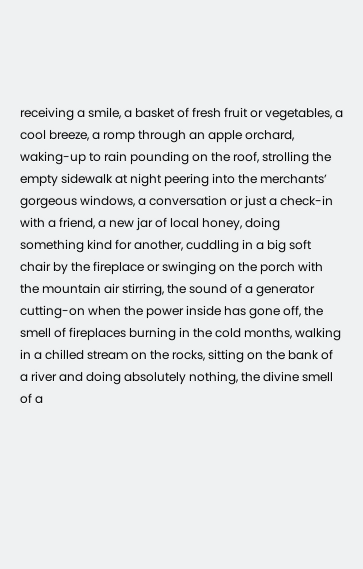receiving a smile, a basket of fresh fruit or vegetables, a cool breeze, a romp through an apple orchard, waking-up to rain pounding on the roof, strolling the empty sidewalk at night peering into the merchants’ gorgeous windows, a conversation or just a check-in with a friend, a new jar of local honey, doing something kind for another, cuddling in a big soft chair by the fireplace or swinging on the porch with the mountain air stirring, the sound of a generator cutting-on when the power inside has gone off, the smell of fireplaces burning in the cold months, walking in a chilled stream on the rocks, sitting on the bank of a river and doing absolutely nothing, the divine smell of a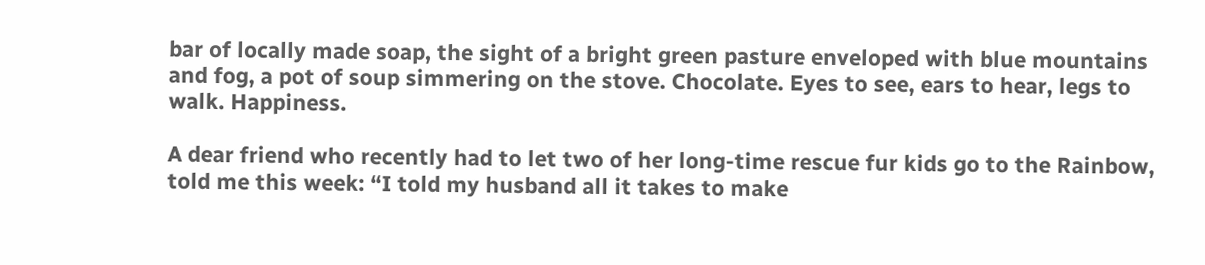bar of locally made soap, the sight of a bright green pasture enveloped with blue mountains and fog, a pot of soup simmering on the stove. Chocolate. Eyes to see, ears to hear, legs to walk. Happiness.

A dear friend who recently had to let two of her long-time rescue fur kids go to the Rainbow, told me this week: “I told my husband all it takes to make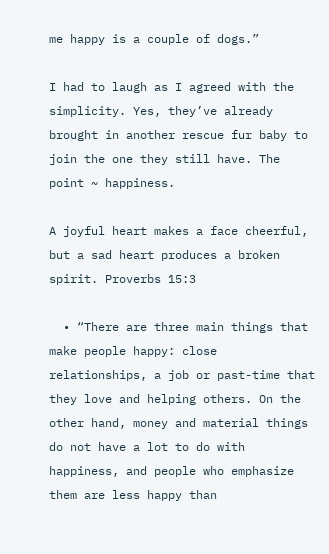me happy is a couple of dogs.”

I had to laugh as I agreed with the simplicity. Yes, they’ve already brought in another rescue fur baby to join the one they still have. The point ~ happiness.

A joyful heart makes a face cheerful, but a sad heart produces a broken spirit. Proverbs 15:3

  • “There are three main things that make people happy: close relationships, a job or past-time that they love and helping others. On the other hand, money and material things do not have a lot to do with happiness, and people who emphasize them are less happy than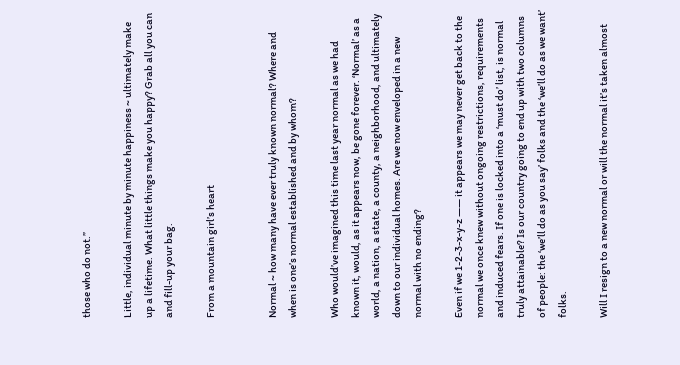those who do not.”

Little, individual minute by minute happiness ~ ultimately make up a lifetime. What little things make you happy? Grab all you can and fill-up your bag.

From a mountain girl’s heart


Normal ~ how many have ever truly known normal? Where and when is one’s normal established and by whom?

Who would’ve imagined this time last year normal as we had known it, would, as it appears now, be gone forever. ‘Normal’ as a world, a nation, a state, a county, a neighborhood, and ultimately down to our individual homes. Are we now enveloped in a new normal with no ending?

Even if we 1-2-3-x-y-z —— it appears we may never get back to the normal we once knew without ongoing restrictions, requirements and induced fears. If one is locked into a ‘must do’ list, is normal truly attainable? Is our country going to end up with two columns of people: the ‘we’ll do as you say’ folks and the ‘we’ll do as we want’ folks.

Will I resign to a new normal or will the normal it’s taken almost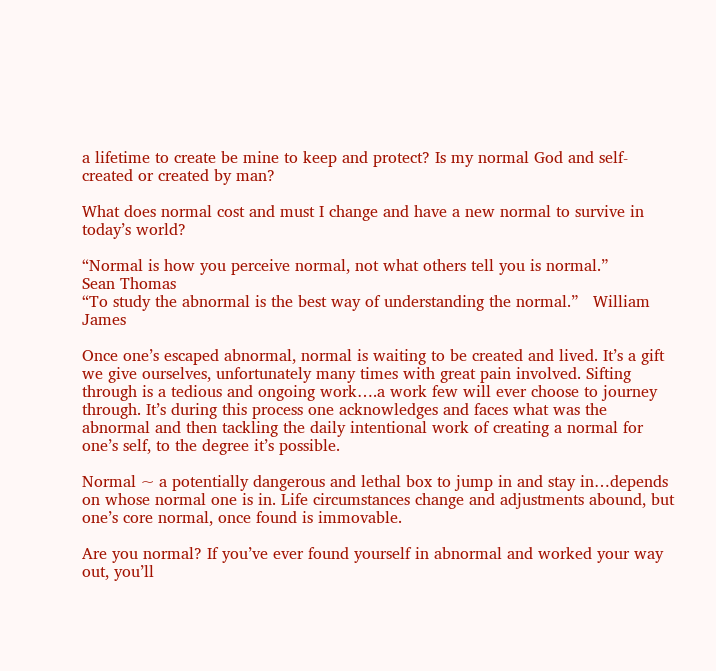a lifetime to create be mine to keep and protect? Is my normal God and self-created or created by man?

What does normal cost and must I change and have a new normal to survive in today’s world?

“Normal is how you perceive normal, not what others tell you is normal.”
Sean Thomas
“To study the abnormal is the best way of understanding the normal.”   William James

Once one’s escaped abnormal, normal is waiting to be created and lived. It’s a gift we give ourselves, unfortunately many times with great pain involved. Sifting through is a tedious and ongoing work….a work few will ever choose to journey through. It’s during this process one acknowledges and faces what was the abnormal and then tackling the daily intentional work of creating a normal for one’s self, to the degree it’s possible.

Normal ~ a potentially dangerous and lethal box to jump in and stay in…depends on whose normal one is in. Life circumstances change and adjustments abound, but one’s core normal, once found is immovable.

Are you normal? If you’ve ever found yourself in abnormal and worked your way out, you’ll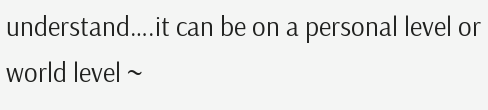understand….it can be on a personal level or world level ~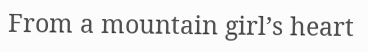From a mountain girl’s heart